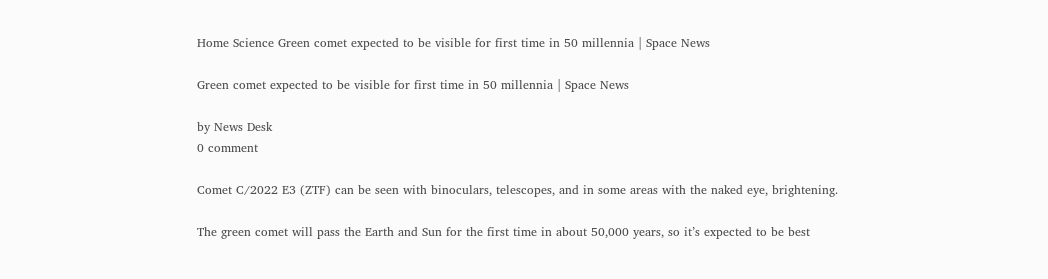Home Science Green comet expected to be visible for first time in 50 millennia | Space News

Green comet expected to be visible for first time in 50 millennia | Space News

by News Desk
0 comment

Comet C/2022 E3 (ZTF) can be seen with binoculars, telescopes, and in some areas with the naked eye, brightening.

The green comet will pass the Earth and Sun for the first time in about 50,000 years, so it’s expected to be best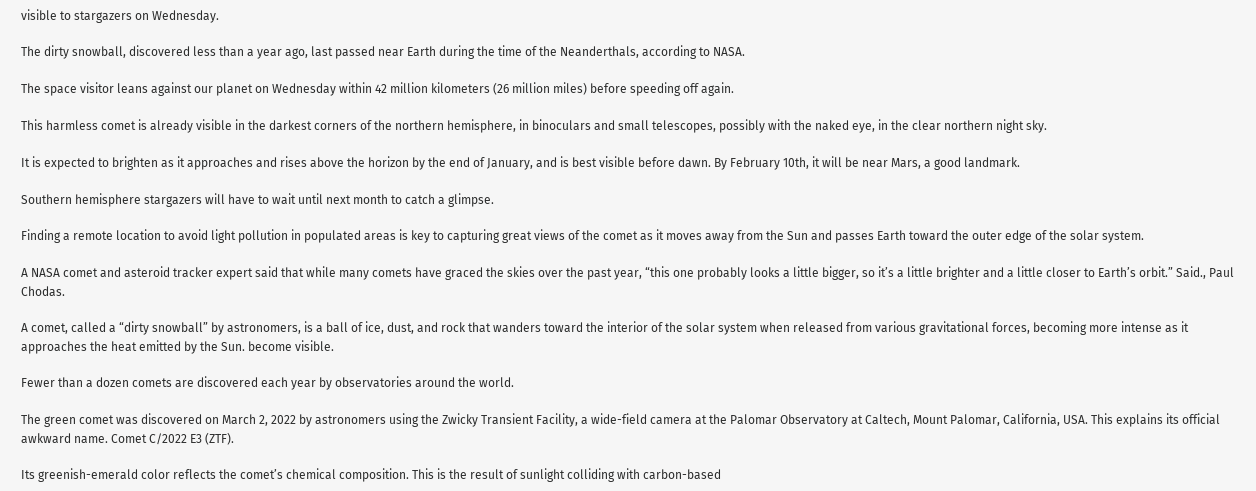visible to stargazers on Wednesday.

The dirty snowball, discovered less than a year ago, last passed near Earth during the time of the Neanderthals, according to NASA.

The space visitor leans against our planet on Wednesday within 42 million kilometers (26 million miles) before speeding off again.

This harmless comet is already visible in the darkest corners of the northern hemisphere, in binoculars and small telescopes, possibly with the naked eye, in the clear northern night sky.

It is expected to brighten as it approaches and rises above the horizon by the end of January, and is best visible before dawn. By February 10th, it will be near Mars, a good landmark.

Southern hemisphere stargazers will have to wait until next month to catch a glimpse.

Finding a remote location to avoid light pollution in populated areas is key to capturing great views of the comet as it moves away from the Sun and passes Earth toward the outer edge of the solar system.

A NASA comet and asteroid tracker expert said that while many comets have graced the skies over the past year, “this one probably looks a little bigger, so it’s a little brighter and a little closer to Earth’s orbit.” Said., Paul Chodas.

A comet, called a “dirty snowball” by astronomers, is a ball of ice, dust, and rock that wanders toward the interior of the solar system when released from various gravitational forces, becoming more intense as it approaches the heat emitted by the Sun. become visible.

Fewer than a dozen comets are discovered each year by observatories around the world.

The green comet was discovered on March 2, 2022 by astronomers using the Zwicky Transient Facility, a wide-field camera at the Palomar Observatory at Caltech, Mount Palomar, California, USA. This explains its official awkward name. Comet C/2022 E3 (ZTF).

Its greenish-emerald color reflects the comet’s chemical composition. This is the result of sunlight colliding with carbon-based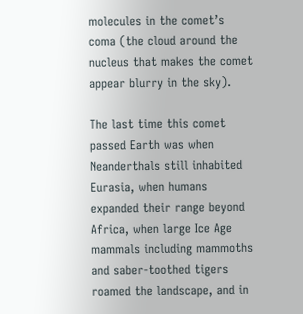molecules in the comet’s coma (the cloud around the nucleus that makes the comet appear blurry in the sky).

The last time this comet passed Earth was when Neanderthals still inhabited Eurasia, when humans expanded their range beyond Africa, when large Ice Age mammals including mammoths and saber-toothed tigers roamed the landscape, and in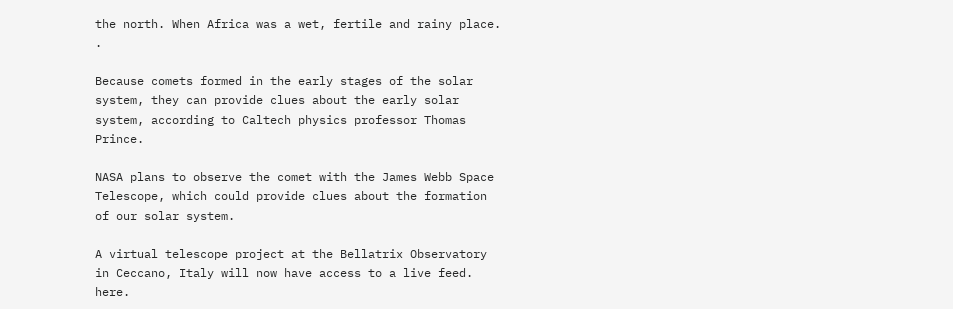the north. When Africa was a wet, fertile and rainy place. .

Because comets formed in the early stages of the solar system, they can provide clues about the early solar system, according to Caltech physics professor Thomas Prince.

NASA plans to observe the comet with the James Webb Space Telescope, which could provide clues about the formation of our solar system.

A virtual telescope project at the Bellatrix Observatory in Ceccano, Italy will now have access to a live feed. here.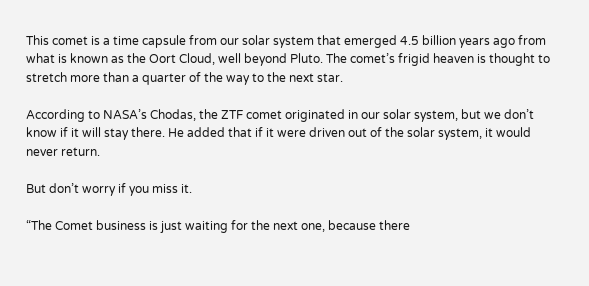This comet is a time capsule from our solar system that emerged 4.5 billion years ago from what is known as the Oort Cloud, well beyond Pluto. The comet’s frigid heaven is thought to stretch more than a quarter of the way to the next star.

According to NASA’s Chodas, the ZTF comet originated in our solar system, but we don’t know if it will stay there. He added that if it were driven out of the solar system, it would never return.

But don’t worry if you miss it.

“The Comet business is just waiting for the next one, because there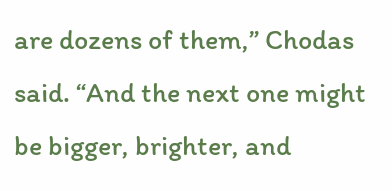are dozens of them,” Chodas said. “And the next one might be bigger, brighter, and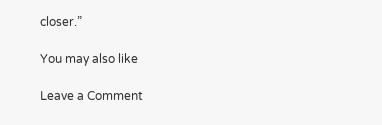closer.”

You may also like

Leave a Comment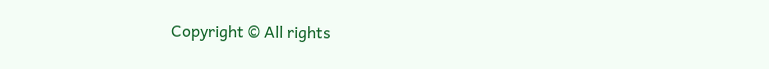Copyright © All rights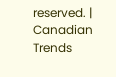reserved. | Canadian Trends